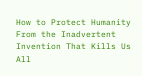How to Protect Humanity From the Inadvertent Invention That Kills Us All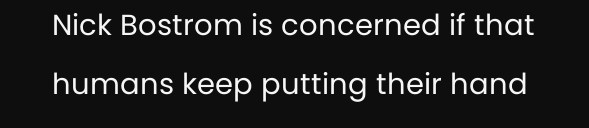Nick Bostrom is concerned if that humans keep putting their hand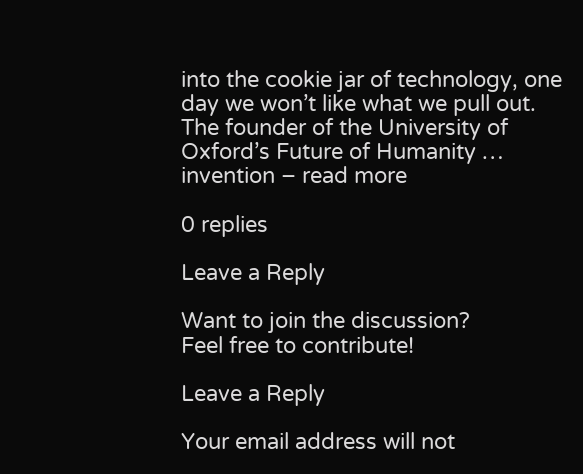into the cookie jar of technology, one day we won’t like what we pull out. The founder of the University of Oxford’s Future of Humanity …
invention – read more

0 replies

Leave a Reply

Want to join the discussion?
Feel free to contribute!

Leave a Reply

Your email address will not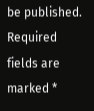be published. Required fields are marked *